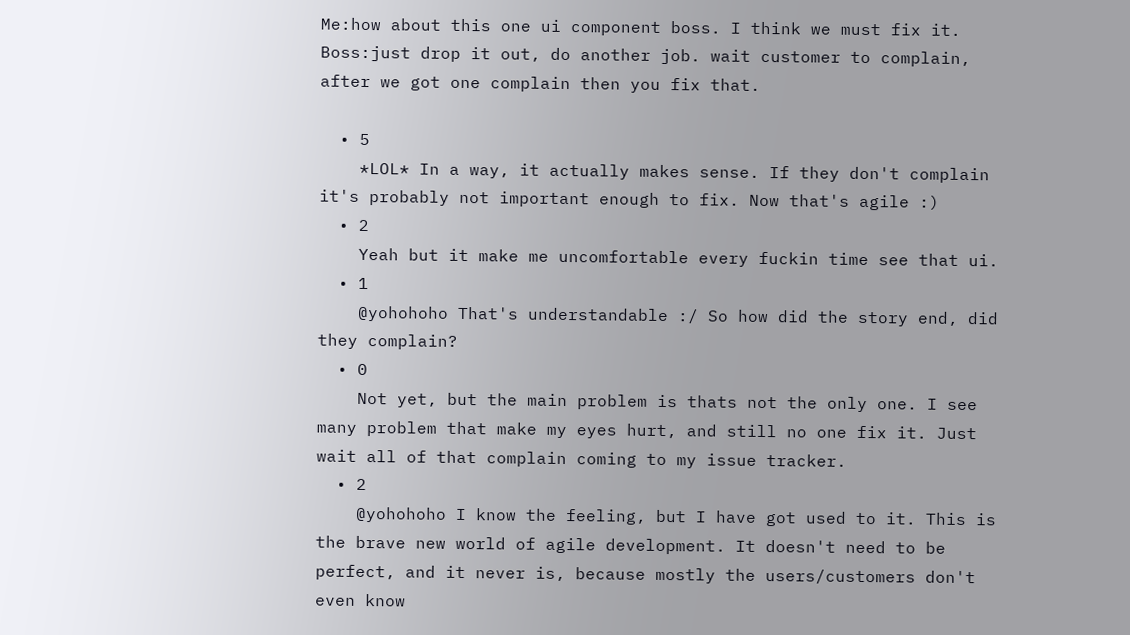Me:how about this one ui component boss. I think we must fix it.
Boss:just drop it out, do another job. wait customer to complain, after we got one complain then you fix that.

  • 5
    *LOL* In a way, it actually makes sense. If they don't complain it's probably not important enough to fix. Now that's agile :)
  • 2
    Yeah but it make me uncomfortable every fuckin time see that ui.
  • 1
    @yohohoho That's understandable :/ So how did the story end, did they complain?
  • 0
    Not yet, but the main problem is thats not the only one. I see many problem that make my eyes hurt, and still no one fix it. Just wait all of that complain coming to my issue tracker.
  • 2
    @yohohoho I know the feeling, but I have got used to it. This is the brave new world of agile development. It doesn't need to be perfect, and it never is, because mostly the users/customers don't even know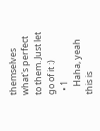themselves what's perfect to them. Just let go of it :)
  • 1
    Haha, yeah this is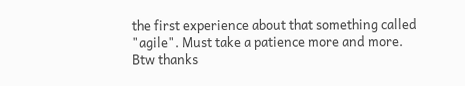the first experience about that something called "agile". Must take a patience more and more. Btw thanks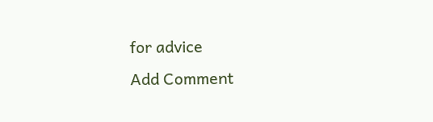for advice
Add Comment